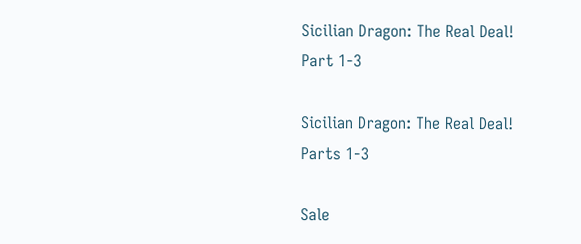Sicilian Dragon: The Real Deal! Part 1-3

Sicilian Dragon: The Real Deal! Parts 1-3

Sale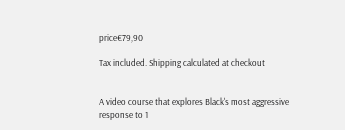price€79,90

Tax included. Shipping calculated at checkout


A video course that explores Black's most aggressive response to 1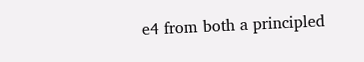e4 from both a principled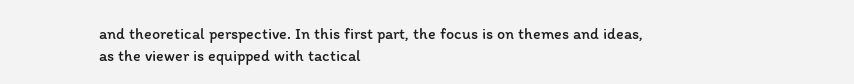and theoretical perspective. In this first part, the focus is on themes and ideas, as the viewer is equipped with tactical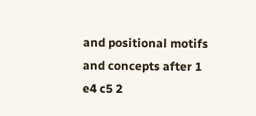and positional motifs and concepts after 1 e4 c5 2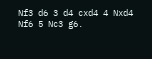Nf3 d6 3 d4 cxd4 4 Nxd4 Nf6 5 Nc3 g6.